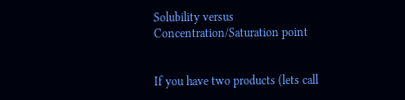Solubility versus Concentration/Saturation point


If you have two products (lets call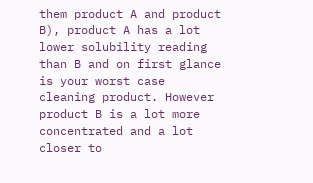them product A and product B), product A has a lot lower solubility reading than B and on first glance is your worst case cleaning product. However product B is a lot more concentrated and a lot closer to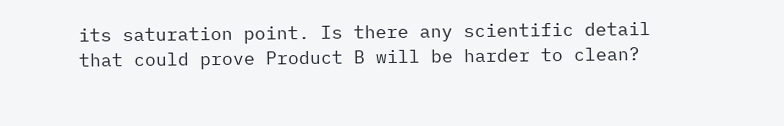its saturation point. Is there any scientific detail that could prove Product B will be harder to clean?